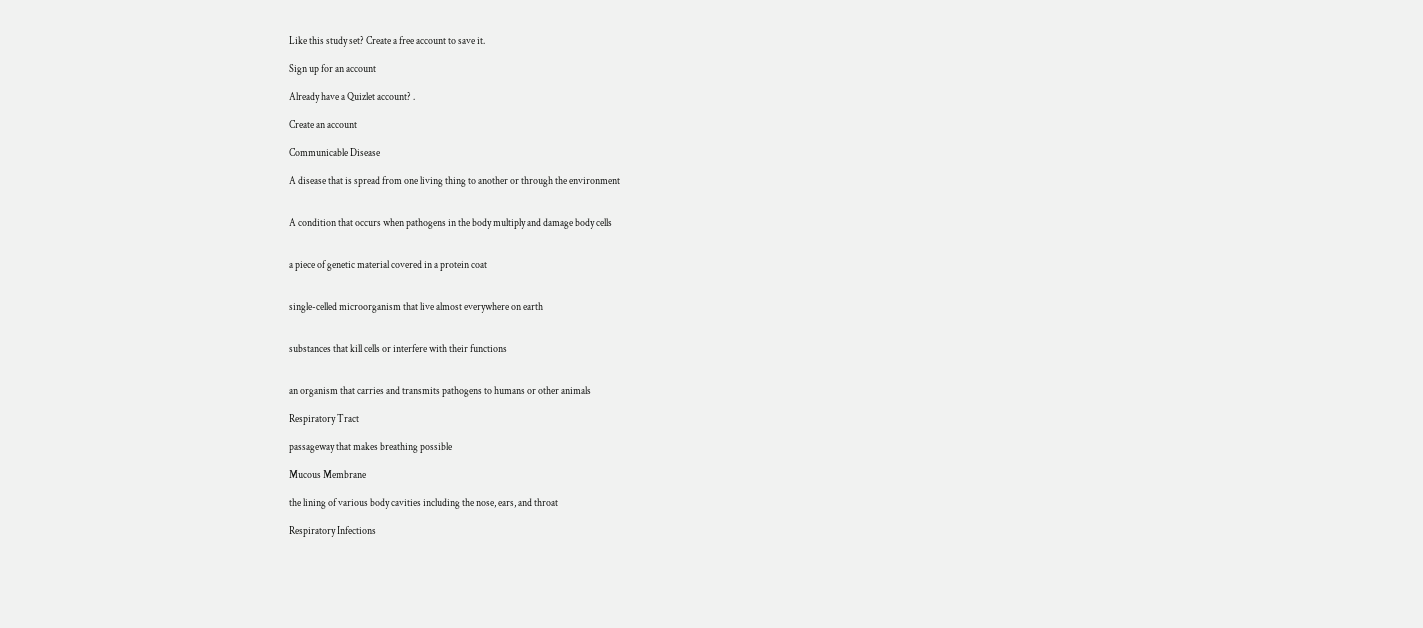Like this study set? Create a free account to save it.

Sign up for an account

Already have a Quizlet account? .

Create an account

Communicable Disease

A disease that is spread from one living thing to another or through the environment


A condition that occurs when pathogens in the body multiply and damage body cells


a piece of genetic material covered in a protein coat


single-celled microorganism that live almost everywhere on earth


substances that kill cells or interfere with their functions


an organism that carries and transmits pathogens to humans or other animals

Respiratory Tract

passageway that makes breathing possible

Mucous Membrane

the lining of various body cavities including the nose, ears, and throat

Respiratory Infections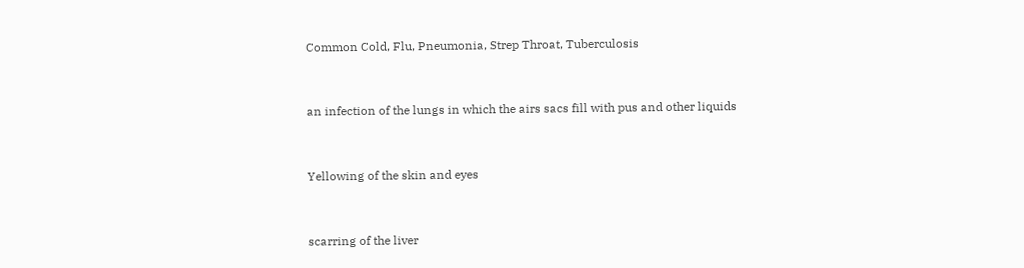Common Cold, Flu, Pneumonia, Strep Throat, Tuberculosis


an infection of the lungs in which the airs sacs fill with pus and other liquids


Yellowing of the skin and eyes


scarring of the liver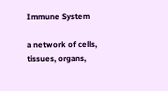Immune System

a network of cells, tissues, organs,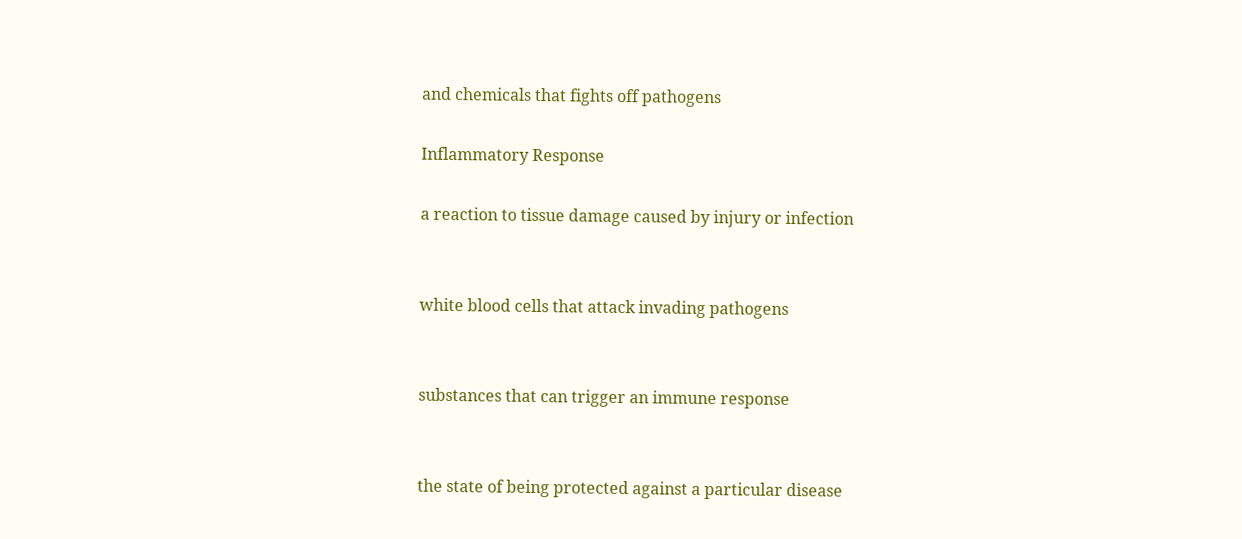and chemicals that fights off pathogens

Inflammatory Response

a reaction to tissue damage caused by injury or infection


white blood cells that attack invading pathogens


substances that can trigger an immune response


the state of being protected against a particular disease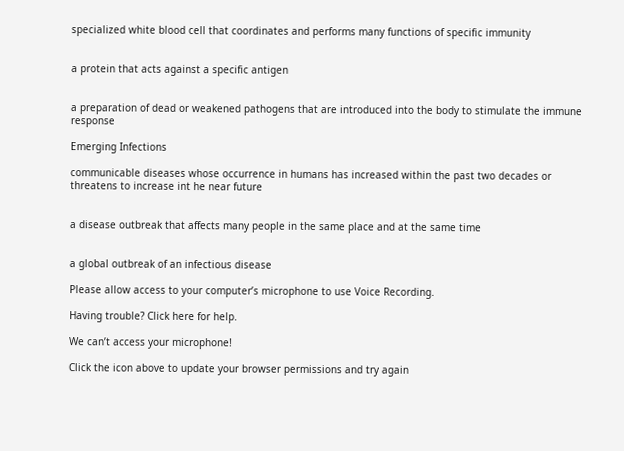specialized white blood cell that coordinates and performs many functions of specific immunity


a protein that acts against a specific antigen


a preparation of dead or weakened pathogens that are introduced into the body to stimulate the immune response

Emerging Infections

communicable diseases whose occurrence in humans has increased within the past two decades or threatens to increase int he near future


a disease outbreak that affects many people in the same place and at the same time


a global outbreak of an infectious disease

Please allow access to your computer’s microphone to use Voice Recording.

Having trouble? Click here for help.

We can’t access your microphone!

Click the icon above to update your browser permissions and try again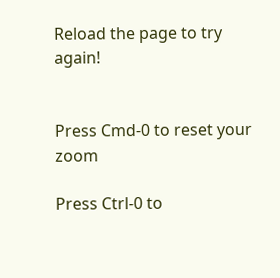Reload the page to try again!


Press Cmd-0 to reset your zoom

Press Ctrl-0 to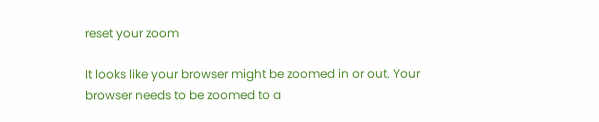reset your zoom

It looks like your browser might be zoomed in or out. Your browser needs to be zoomed to a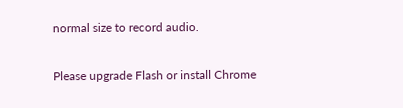normal size to record audio.

Please upgrade Flash or install Chrome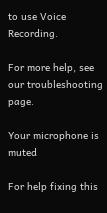to use Voice Recording.

For more help, see our troubleshooting page.

Your microphone is muted

For help fixing this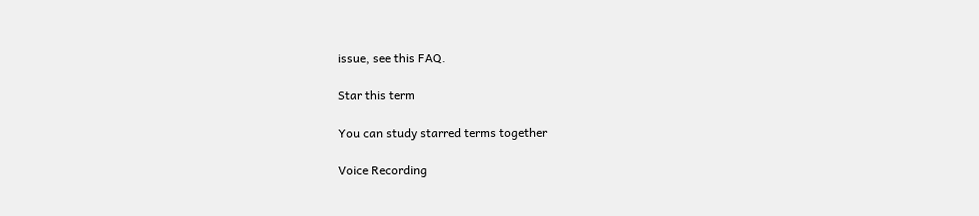issue, see this FAQ.

Star this term

You can study starred terms together

Voice Recording